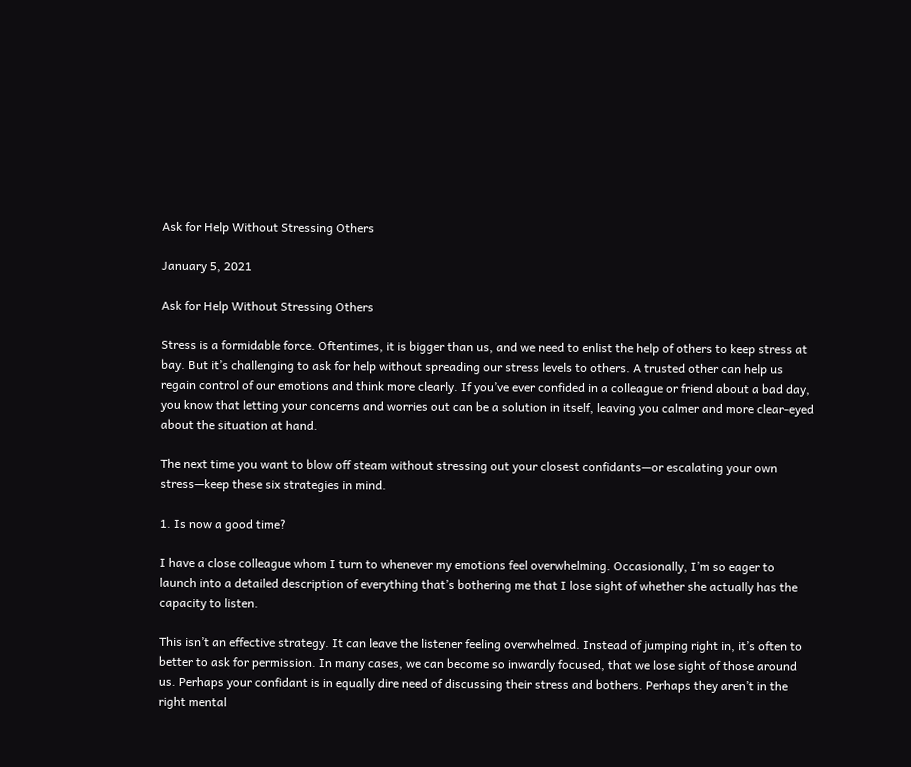Ask for Help Without Stressing Others

January 5, 2021

Ask for Help Without Stressing Others

Stress is a formidable force. Oftentimes, it is bigger than us, and we need to enlist the help of others to keep stress at bay. But it’s challenging to ask for help without spreading our stress levels to others. A trusted other can help us regain control of our emotions and think more clearly. If you’ve ever confided in a colleague or friend about a bad day, you know that letting your concerns and worries out can be a solution in itself, leaving you calmer and more clear-eyed about the situation at hand.

The next time you want to blow off steam without stressing out your closest confidants—or escalating your own stress—keep these six strategies in mind.

1. Is now a good time?

I have a close colleague whom I turn to whenever my emotions feel overwhelming. Occasionally, I’m so eager to launch into a detailed description of everything that’s bothering me that I lose sight of whether she actually has the capacity to listen.

This isn’t an effective strategy. It can leave the listener feeling overwhelmed. Instead of jumping right in, it’s often to better to ask for permission. In many cases, we can become so inwardly focused, that we lose sight of those around us. Perhaps your confidant is in equally dire need of discussing their stress and bothers. Perhaps they aren’t in the right mental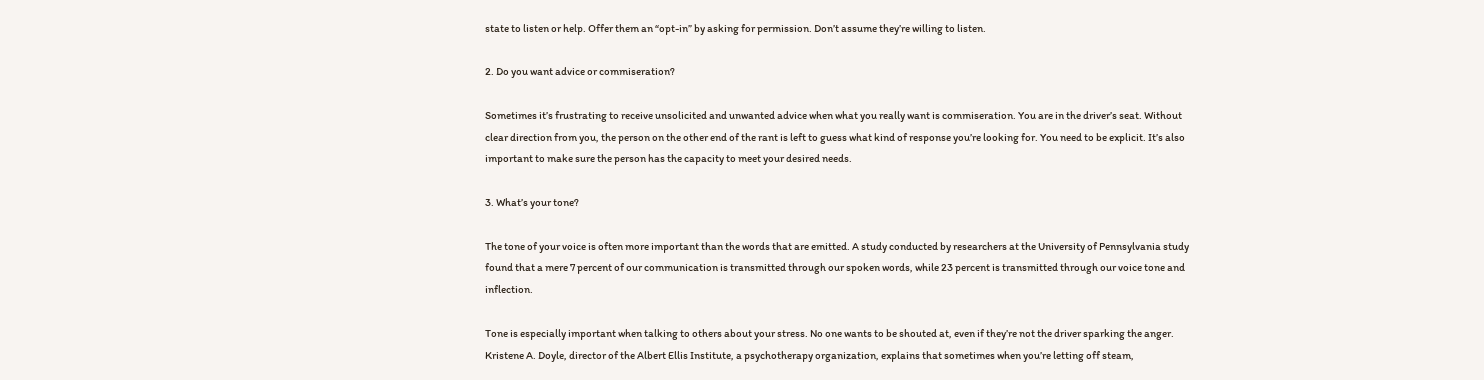state to listen or help. Offer them an “opt-in” by asking for permission. Don’t assume they’re willing to listen.

2. Do you want advice or commiseration?

Sometimes it’s frustrating to receive unsolicited and unwanted advice when what you really want is commiseration. You are in the driver’s seat. Without clear direction from you, the person on the other end of the rant is left to guess what kind of response you’re looking for. You need to be explicit. It’s also important to make sure the person has the capacity to meet your desired needs.

3. What’s your tone?

The tone of your voice is often more important than the words that are emitted. A study conducted by researchers at the University of Pennsylvania study found that a mere 7 percent of our communication is transmitted through our spoken words, while 23 percent is transmitted through our voice tone and inflection.

Tone is especially important when talking to others about your stress. No one wants to be shouted at, even if they’re not the driver sparking the anger. Kristene A. Doyle, director of the Albert Ellis Institute, a psychotherapy organization, explains that sometimes when you’re letting off steam,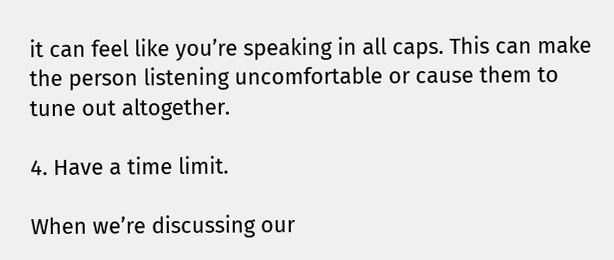it can feel like you’re speaking in all caps. This can make the person listening uncomfortable or cause them to tune out altogether.

4. Have a time limit.

When we’re discussing our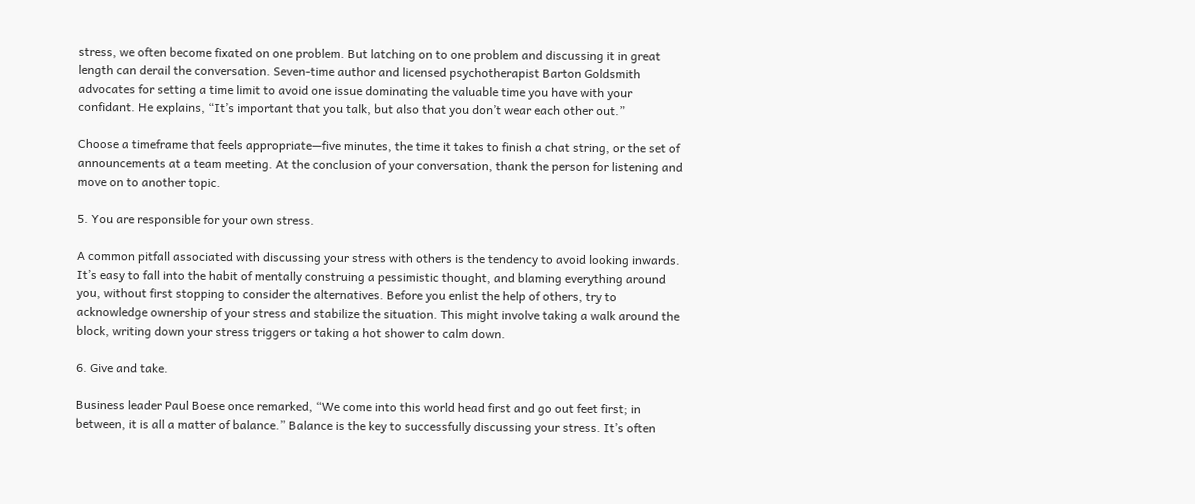stress, we often become fixated on one problem. But latching on to one problem and discussing it in great length can derail the conversation. Seven-time author and licensed psychotherapist Barton Goldsmith advocates for setting a time limit to avoid one issue dominating the valuable time you have with your confidant. He explains, “It’s important that you talk, but also that you don’t wear each other out.”

Choose a timeframe that feels appropriate—five minutes, the time it takes to finish a chat string, or the set of announcements at a team meeting. At the conclusion of your conversation, thank the person for listening and move on to another topic.

5. You are responsible for your own stress.

A common pitfall associated with discussing your stress with others is the tendency to avoid looking inwards. It’s easy to fall into the habit of mentally construing a pessimistic thought, and blaming everything around you, without first stopping to consider the alternatives. Before you enlist the help of others, try to acknowledge ownership of your stress and stabilize the situation. This might involve taking a walk around the block, writing down your stress triggers or taking a hot shower to calm down.

6. Give and take.

Business leader Paul Boese once remarked, “We come into this world head first and go out feet first; in between, it is all a matter of balance.” Balance is the key to successfully discussing your stress. It’s often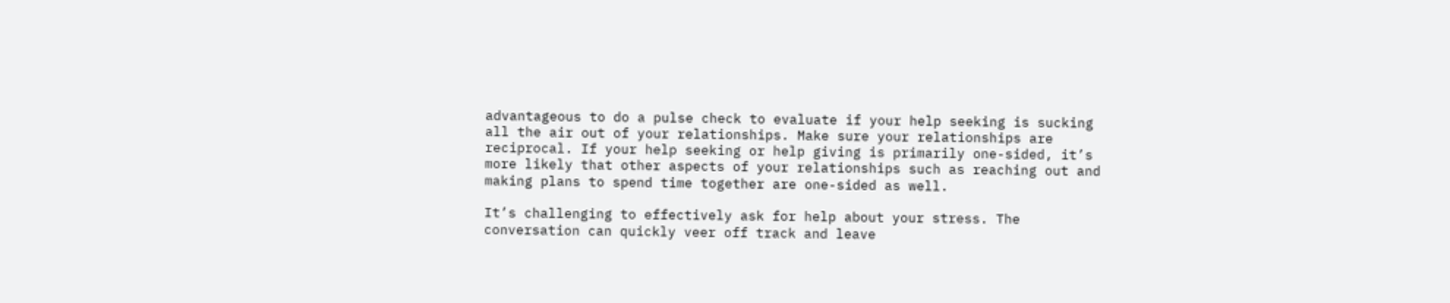advantageous to do a pulse check to evaluate if your help seeking is sucking all the air out of your relationships. Make sure your relationships are reciprocal. If your help seeking or help giving is primarily one-sided, it’s more likely that other aspects of your relationships such as reaching out and making plans to spend time together are one-sided as well.

It’s challenging to effectively ask for help about your stress. The conversation can quickly veer off track and leave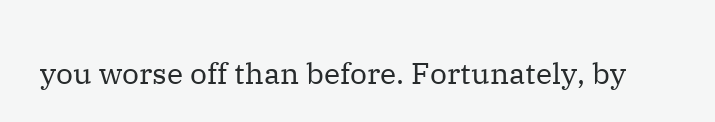you worse off than before. Fortunately, by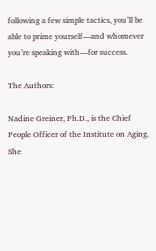following a few simple tactics, you’ll be able to prime yourself—and whomever you’re speaking with—for success.

The Authors:

Nadine Greiner, Ph.D., is the Chief People Officer of the Institute on Aging. She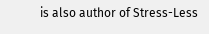is also author of Stress-Less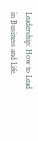Leadership: How to Lead in Business and Life.